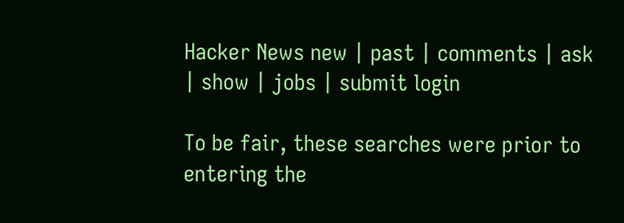Hacker News new | past | comments | ask | show | jobs | submit login

To be fair, these searches were prior to entering the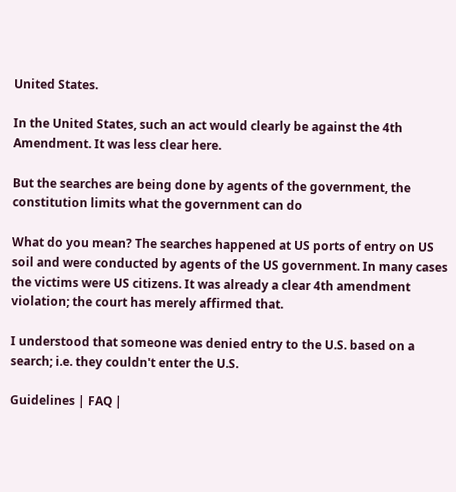United States.

In the United States, such an act would clearly be against the 4th Amendment. It was less clear here.

But the searches are being done by agents of the government, the constitution limits what the government can do

What do you mean? The searches happened at US ports of entry on US soil and were conducted by agents of the US government. In many cases the victims were US citizens. It was already a clear 4th amendment violation; the court has merely affirmed that.

I understood that someone was denied entry to the U.S. based on a search; i.e. they couldn't enter the U.S.

Guidelines | FAQ |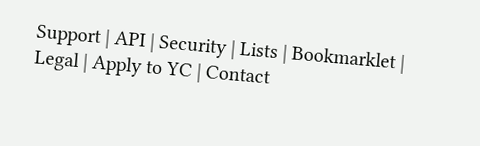Support | API | Security | Lists | Bookmarklet | Legal | Apply to YC | Contact